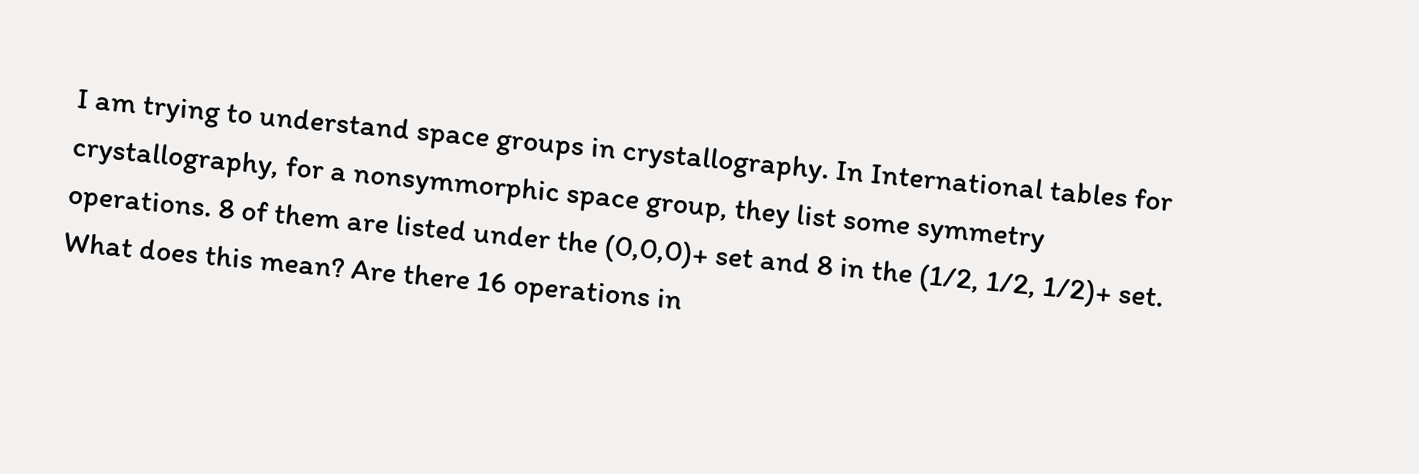I am trying to understand space groups in crystallography. In International tables for crystallography, for a nonsymmorphic space group, they list some symmetry operations. 8 of them are listed under the (0,0,0)+ set and 8 in the (1/2, 1/2, 1/2)+ set. What does this mean? Are there 16 operations in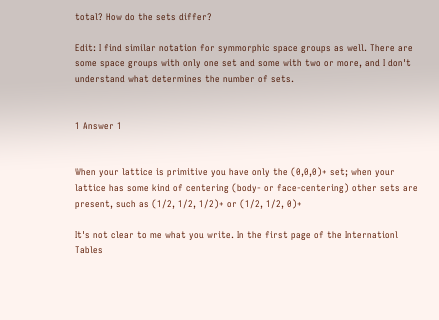total? How do the sets differ?

Edit: I find similar notation for symmorphic space groups as well. There are some space groups with only one set and some with two or more, and I don't understand what determines the number of sets.


1 Answer 1


When your lattice is primitive you have only the (0,0,0)+ set; when your lattice has some kind of centering (body- or face-centering) other sets are present, such as (1/2, 1/2, 1/2)+ or (1/2, 1/2, 0)+

It's not clear to me what you write. In the first page of the Internationl Tables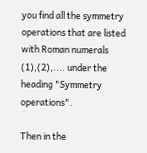you find all the symmetry operations that are listed with Roman numerals (1),(2),.... under the heading "Symmetry operations".

Then in the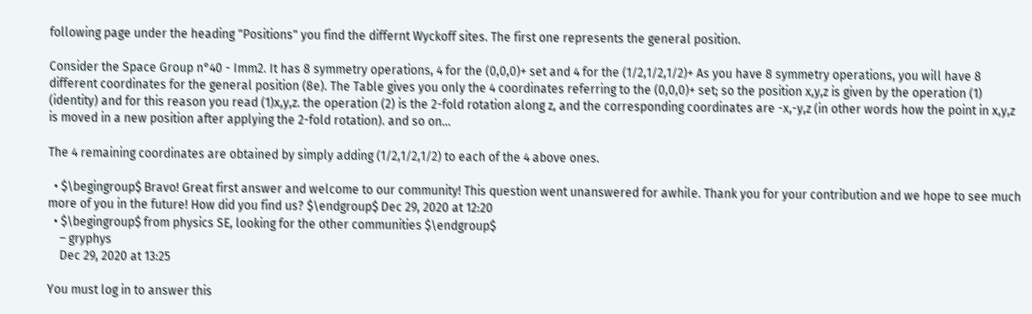following page under the heading "Positions" you find the differnt Wyckoff sites. The first one represents the general position.

Consider the Space Group n°40 - Imm2. It has 8 symmetry operations, 4 for the (0,0,0)+ set and 4 for the (1/2,1/2,1/2)+ As you have 8 symmetry operations, you will have 8 different coordinates for the general position (8e). The Table gives you only the 4 coordinates referring to the (0,0,0)+ set; so the position x,y,z is given by the operation (1) (identity) and for this reason you read (1)x,y,z. the operation (2) is the 2-fold rotation along z, and the corresponding coordinates are -x,-y,z (in other words how the point in x,y,z is moved in a new position after applying the 2-fold rotation). and so on...

The 4 remaining coordinates are obtained by simply adding (1/2,1/2,1/2) to each of the 4 above ones.

  • $\begingroup$ Bravo! Great first answer and welcome to our community! This question went unanswered for awhile. Thank you for your contribution and we hope to see much more of you in the future! How did you find us? $\endgroup$ Dec 29, 2020 at 12:20
  • $\begingroup$ from physics SE, looking for the other communities $\endgroup$
    – gryphys
    Dec 29, 2020 at 13:25

You must log in to answer this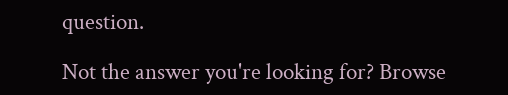question.

Not the answer you're looking for? Browse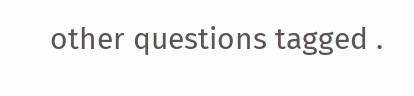other questions tagged .